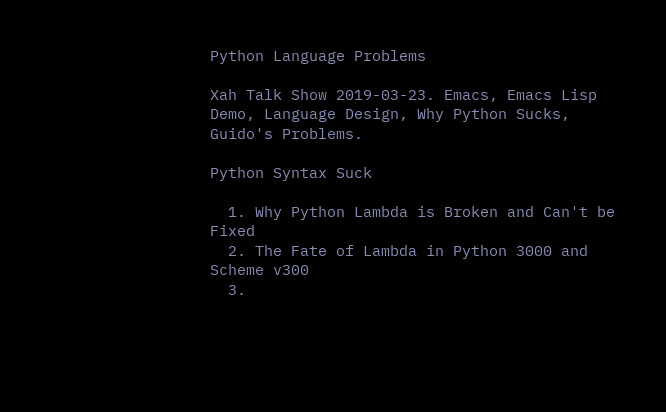Python Language Problems

Xah Talk Show 2019-03-23. Emacs, Emacs Lisp Demo, Language Design, Why Python Sucks, Guido's Problems.

Python Syntax Suck

  1. Why Python Lambda is Broken and Can't be Fixed
  2. The Fate of Lambda in Python 3000 and Scheme v300
  3.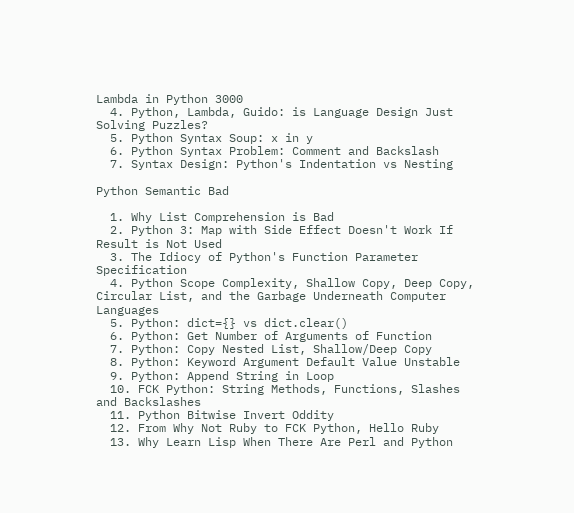Lambda in Python 3000
  4. Python, Lambda, Guido: is Language Design Just Solving Puzzles?
  5. Python Syntax Soup: x in y
  6. Python Syntax Problem: Comment and Backslash
  7. Syntax Design: Python's Indentation vs Nesting

Python Semantic Bad

  1. Why List Comprehension is Bad
  2. Python 3: Map with Side Effect Doesn't Work If Result is Not Used
  3. The Idiocy of Python's Function Parameter Specification
  4. Python Scope Complexity, Shallow Copy, Deep Copy, Circular List, and the Garbage Underneath Computer Languages
  5. Python: dict={} vs dict.clear()
  6. Python: Get Number of Arguments of Function
  7. Python: Copy Nested List, Shallow/Deep Copy
  8. Python: Keyword Argument Default Value Unstable
  9. Python: Append String in Loop
  10. FCK Python: String Methods, Functions, Slashes and Backslashes
  11. Python Bitwise Invert Oddity
  12. From Why Not Ruby to FCK Python, Hello Ruby
  13. Why Learn Lisp When There Are Perl and Python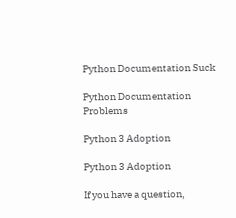Python Documentation Suck

Python Documentation Problems

Python 3 Adoption

Python 3 Adoption

If you have a question,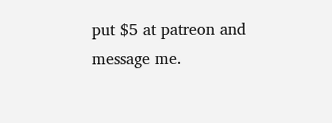put $5 at patreon and message me.